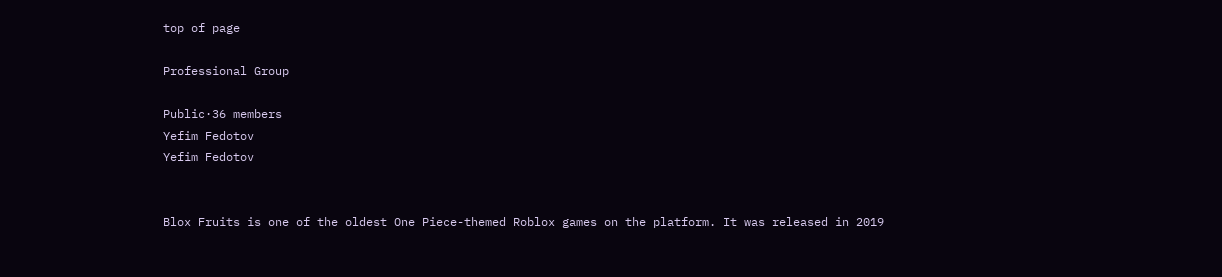top of page

Professional Group

Public·36 members
Yefim Fedotov
Yefim Fedotov


Blox Fruits is one of the oldest One Piece-themed Roblox games on the platform. It was released in 2019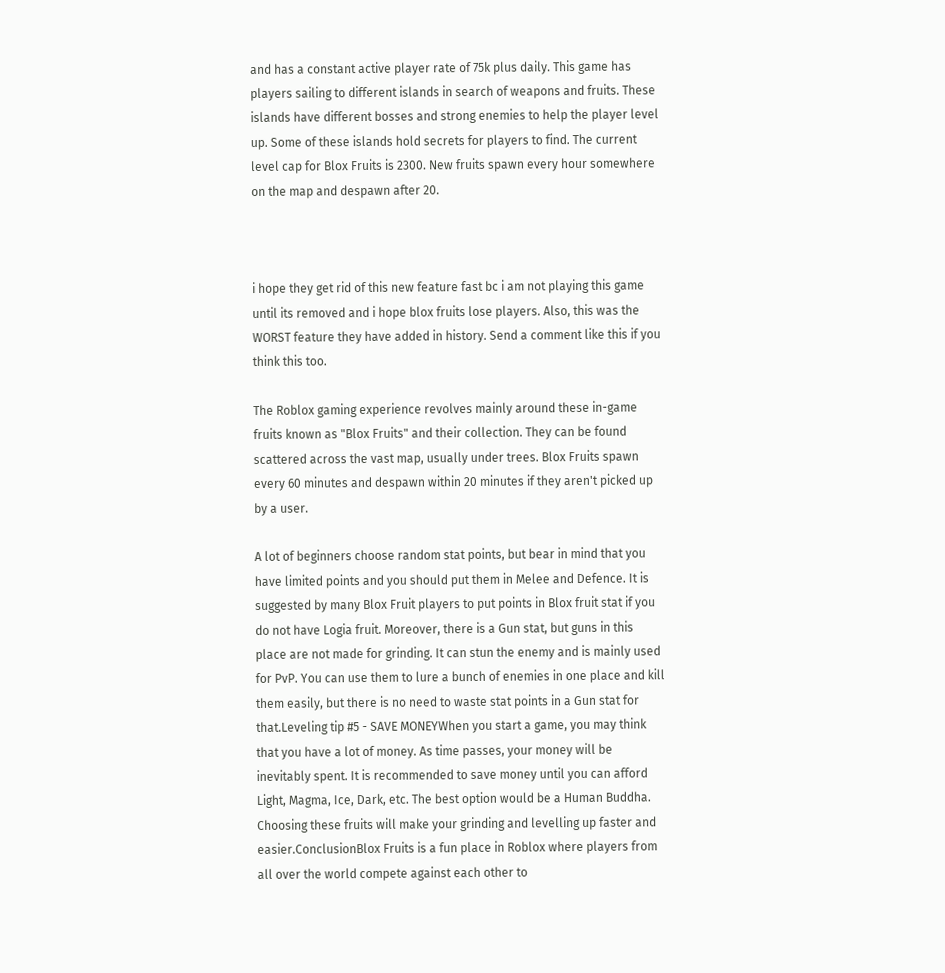and has a constant active player rate of 75k plus daily. This game has players sailing to different islands in search of weapons and fruits. These islands have different bosses and strong enemies to help the player level up. Some of these islands hold secrets for players to find. The current level cap for Blox Fruits is 2300. New fruits spawn every hour somewhere on the map and despawn after 20.



i hope they get rid of this new feature fast bc i am not playing this game until its removed and i hope blox fruits lose players. Also, this was the WORST feature they have added in history. Send a comment like this if you think this too.

The Roblox gaming experience revolves mainly around these in-game fruits known as "Blox Fruits" and their collection. They can be found scattered across the vast map, usually under trees. Blox Fruits spawn every 60 minutes and despawn within 20 minutes if they aren't picked up by a user.

A lot of beginners choose random stat points, but bear in mind that you have limited points and you should put them in Melee and Defence. It is suggested by many Blox Fruit players to put points in Blox fruit stat if you do not have Logia fruit. Moreover, there is a Gun stat, but guns in this place are not made for grinding. It can stun the enemy and is mainly used for PvP. You can use them to lure a bunch of enemies in one place and kill them easily, but there is no need to waste stat points in a Gun stat for that.Leveling tip #5 - SAVE MONEYWhen you start a game, you may think that you have a lot of money. As time passes, your money will be inevitably spent. It is recommended to save money until you can afford Light, Magma, Ice, Dark, etc. The best option would be a Human Buddha. Choosing these fruits will make your grinding and levelling up faster and easier.ConclusionBlox Fruits is a fun place in Roblox where players from all over the world compete against each other to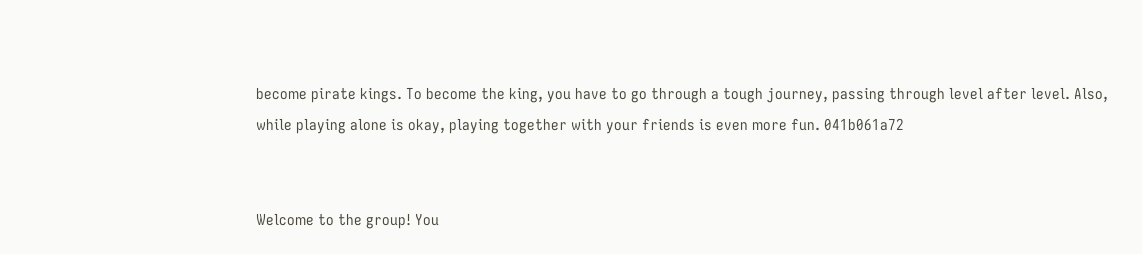become pirate kings. To become the king, you have to go through a tough journey, passing through level after level. Also, while playing alone is okay, playing together with your friends is even more fun. 041b061a72


Welcome to the group! You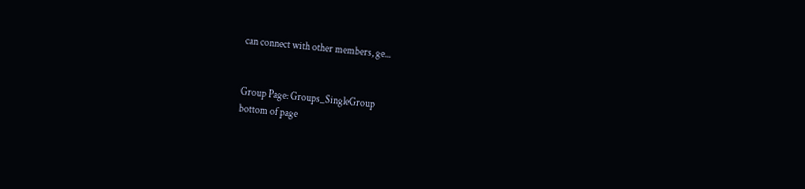can connect with other members, ge...


Group Page: Groups_SingleGroup
bottom of page